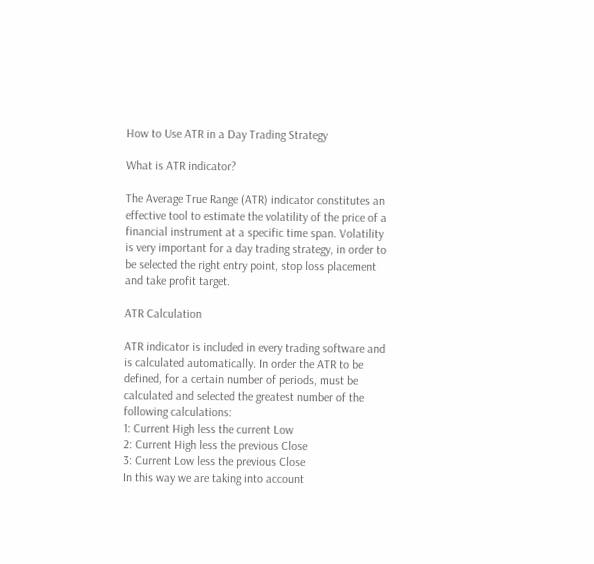How to Use ATR in a Day Trading Strategy

What is ATR indicator?

The Average True Range (ATR) indicator constitutes an effective tool to estimate the volatility of the price of a financial instrument at a specific time span. Volatility is very important for a day trading strategy, in order to be selected the right entry point, stop loss placement and take profit target.

ATR Calculation

ATR indicator is included in every trading software and is calculated automatically. In order the ATR to be defined, for a certain number of periods, must be calculated and selected the greatest number of the following calculations:
1: Current High less the current Low
2: Current High less the previous Close
3: Current Low less the previous Close
In this way we are taking into account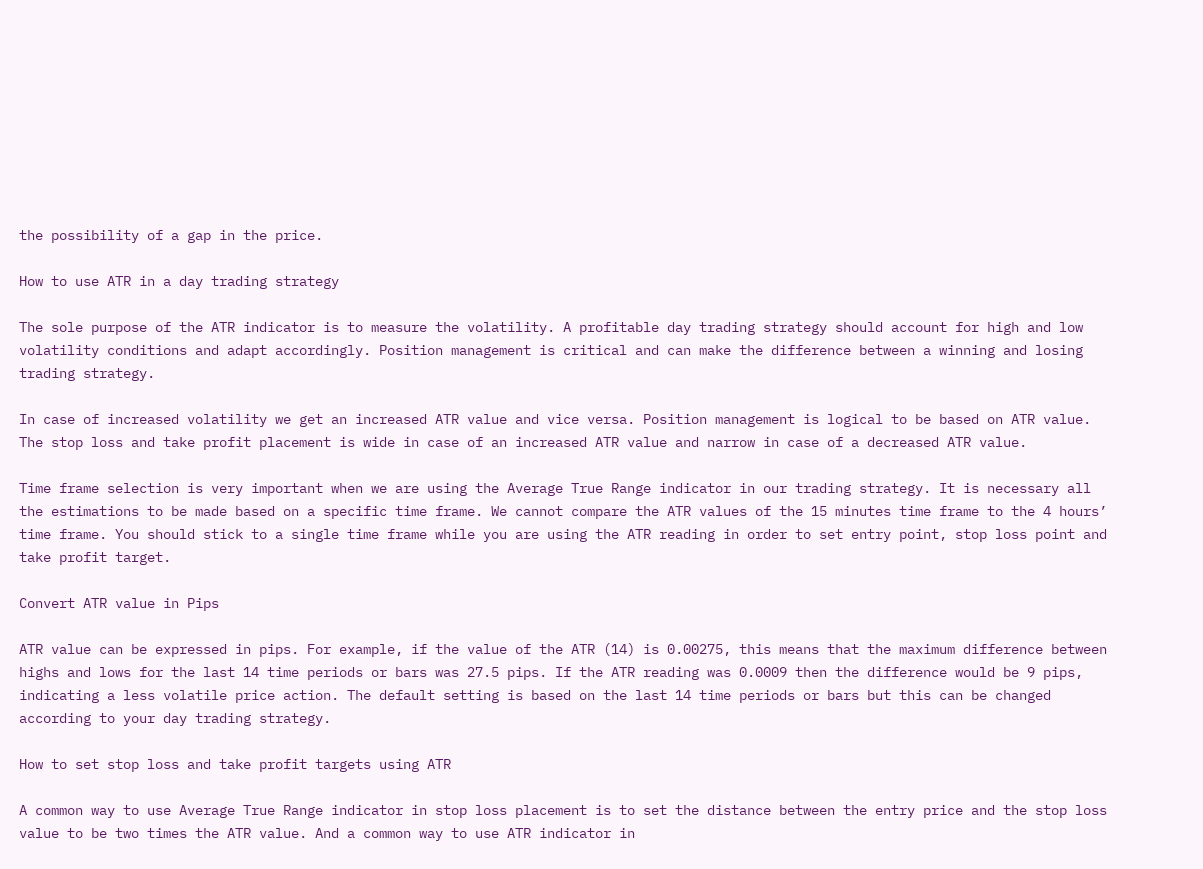the possibility of a gap in the price.

How to use ATR in a day trading strategy

The sole purpose of the ATR indicator is to measure the volatility. A profitable day trading strategy should account for high and low volatility conditions and adapt accordingly. Position management is critical and can make the difference between a winning and losing trading strategy.

In case of increased volatility we get an increased ATR value and vice versa. Position management is logical to be based on ATR value. The stop loss and take profit placement is wide in case of an increased ATR value and narrow in case of a decreased ATR value.

Time frame selection is very important when we are using the Average True Range indicator in our trading strategy. It is necessary all the estimations to be made based on a specific time frame. We cannot compare the ATR values of the 15 minutes time frame to the 4 hours’ time frame. You should stick to a single time frame while you are using the ATR reading in order to set entry point, stop loss point and take profit target.

Convert ATR value in Pips

ATR value can be expressed in pips. For example, if the value of the ATR (14) is 0.00275, this means that the maximum difference between highs and lows for the last 14 time periods or bars was 27.5 pips. If the ATR reading was 0.0009 then the difference would be 9 pips, indicating a less volatile price action. The default setting is based on the last 14 time periods or bars but this can be changed according to your day trading strategy.

How to set stop loss and take profit targets using ATR

A common way to use Average True Range indicator in stop loss placement is to set the distance between the entry price and the stop loss value to be two times the ATR value. And a common way to use ATR indicator in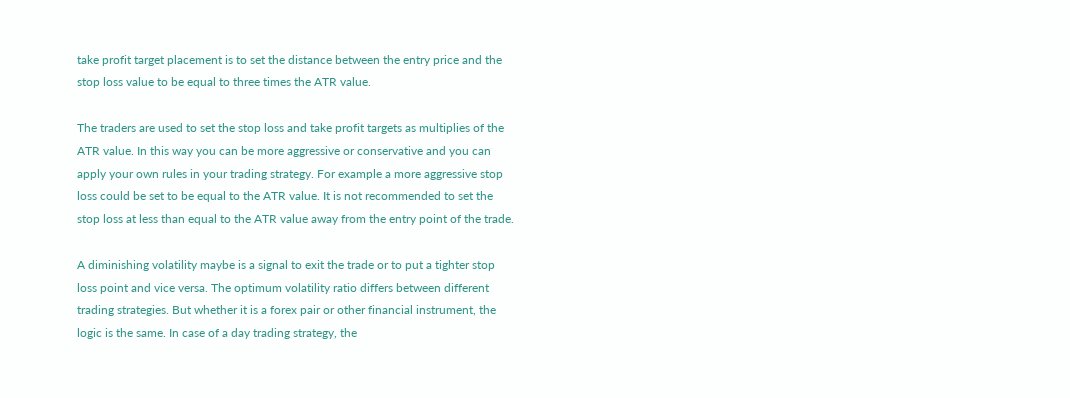take profit target placement is to set the distance between the entry price and the stop loss value to be equal to three times the ATR value.

The traders are used to set the stop loss and take profit targets as multiplies of the ATR value. In this way you can be more aggressive or conservative and you can apply your own rules in your trading strategy. For example a more aggressive stop loss could be set to be equal to the ATR value. It is not recommended to set the stop loss at less than equal to the ATR value away from the entry point of the trade.

A diminishing volatility maybe is a signal to exit the trade or to put a tighter stop loss point and vice versa. The optimum volatility ratio differs between different trading strategies. But whether it is a forex pair or other financial instrument, the logic is the same. In case of a day trading strategy, the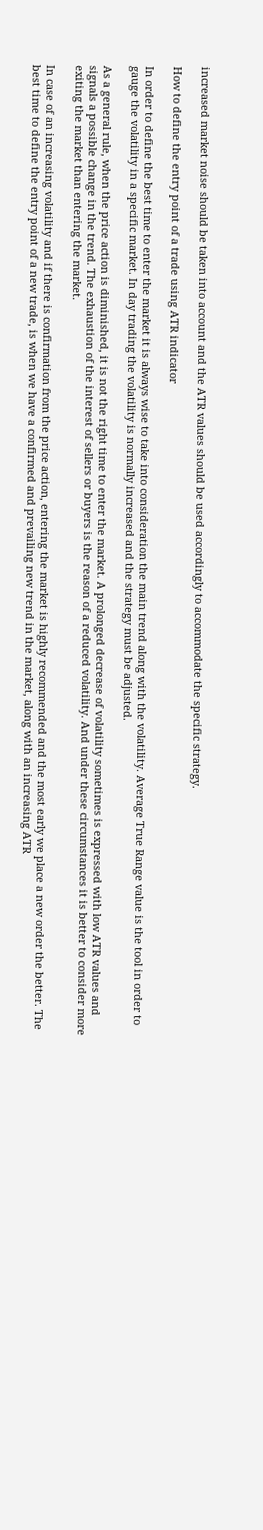increased market noise should be taken into account and the ATR values should be used accordingly to accommodate the specific strategy.

How to define the entry point of a trade using ATR indicator

In order to define the best time to enter the market it is always wise to take into consideration the main trend along with the volatility. Average True Range value is the tool in order to gauge the volatility in a specific market. In day trading the volatility is normally increased and the strategy must be adjusted.

As a general rule, when the price action is diminished, it is not the right time to enter the market. A prolonged decrease of volatility sometimes is expressed with low ATR values and signals a possible change in the trend. The exhaustion of the interest of sellers or buyers is the reason of a reduced volatility. And under these circumstances it is better to consider more exiting the market than entering the market.

In case of an increasing volatility and if there is confirmation from the price action, entering the market is highly recommended and the most early we place a new order the better. The best time to define the entry point of a new trade, is when we have a confirmed and prevailing new trend in the market, along with an increasing ATR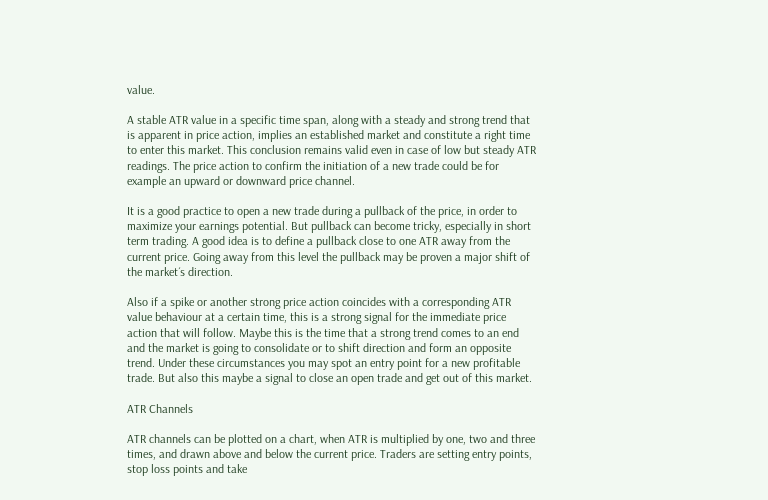value.

A stable ATR value in a specific time span, along with a steady and strong trend that is apparent in price action, implies an established market and constitute a right time to enter this market. This conclusion remains valid even in case of low but steady ATR readings. The price action to confirm the initiation of a new trade could be for example an upward or downward price channel.

It is a good practice to open a new trade during a pullback of the price, in order to maximize your earnings potential. But pullback can become tricky, especially in short term trading. A good idea is to define a pullback close to one ATR away from the current price. Going away from this level the pullback may be proven a major shift of the market´s direction.

Also if a spike or another strong price action coincides with a corresponding ATR value behaviour at a certain time, this is a strong signal for the immediate price action that will follow. Maybe this is the time that a strong trend comes to an end and the market is going to consolidate or to shift direction and form an opposite trend. Under these circumstances you may spot an entry point for a new profitable trade. But also this maybe a signal to close an open trade and get out of this market.

ATR Channels

ATR channels can be plotted on a chart, when ATR is multiplied by one, two and three times, and drawn above and below the current price. Traders are setting entry points, stop loss points and take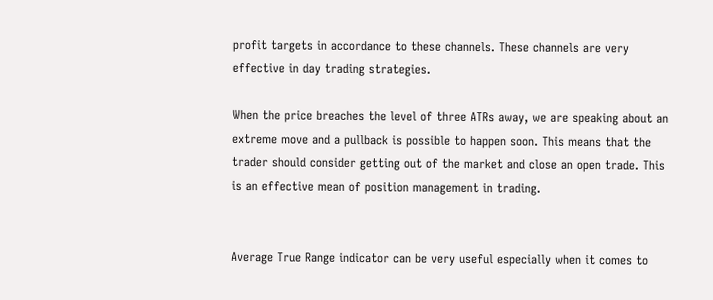profit targets in accordance to these channels. These channels are very effective in day trading strategies.

When the price breaches the level of three ATRs away, we are speaking about an extreme move and a pullback is possible to happen soon. This means that the trader should consider getting out of the market and close an open trade. This is an effective mean of position management in trading.


Average True Range indicator can be very useful especially when it comes to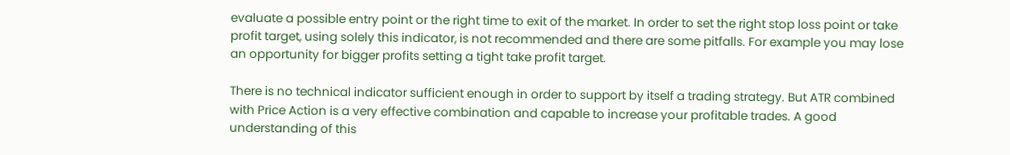evaluate a possible entry point or the right time to exit of the market. In order to set the right stop loss point or take profit target, using solely this indicator, is not recommended and there are some pitfalls. For example you may lose an opportunity for bigger profits setting a tight take profit target.

There is no technical indicator sufficient enough in order to support by itself a trading strategy. But ATR combined with Price Action is a very effective combination and capable to increase your profitable trades. A good understanding of this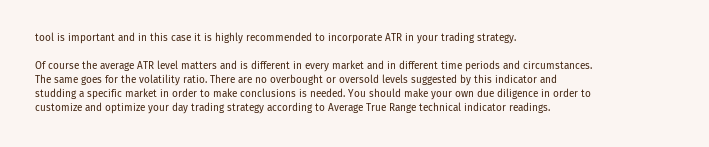tool is important and in this case it is highly recommended to incorporate ATR in your trading strategy.

Of course the average ATR level matters and is different in every market and in different time periods and circumstances. The same goes for the volatility ratio. There are no overbought or oversold levels suggested by this indicator and studding a specific market in order to make conclusions is needed. You should make your own due diligence in order to customize and optimize your day trading strategy according to Average True Range technical indicator readings.